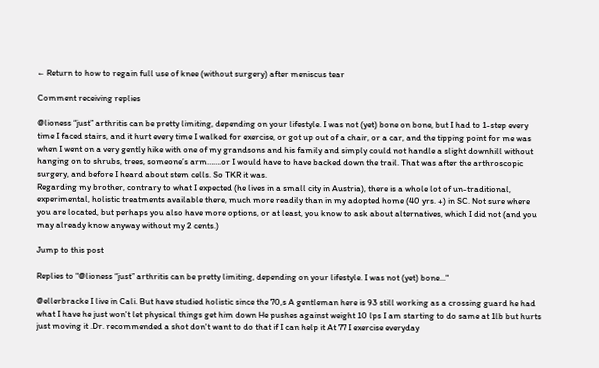← Return to how to regain full use of knee (without surgery) after meniscus tear

Comment receiving replies

@lioness “just” arthritis can be pretty limiting, depending on your lifestyle. I was not (yet) bone on bone, but I had to 1-step every time I faced stairs, and it hurt every time I walked for exercise, or got up out of a chair, or a car, and the tipping point for me was when I went on a very gently hike with one of my grandsons and his family and simply could not handle a slight downhill without hanging on to shrubs, trees, someone’s arm…….or I would have to have backed down the trail. That was after the arthroscopic surgery, and before I heard about stem cells. So TKR it was.
Regarding my brother, contrary to what I expected (he lives in a small city in Austria), there is a whole lot of un-traditional, experimental, holistic treatments available there, much more readily than in my adopted home (40 yrs. +) in SC. Not sure where you are located, but perhaps you also have more options, or at least, you know to ask about alternatives, which I did not (and you may already know anyway without my 2 cents.)

Jump to this post

Replies to "@lioness “just” arthritis can be pretty limiting, depending on your lifestyle. I was not (yet) bone..."

@ellerbracke I live in Cali. But have studied holistic since the 70,s A gentleman here is 93 still working as a crossing guard he had what I have he just won't let physical things get him down He pushes against weight 10 lps I am starting to do same at 1lb but hurts just moving it .Dr. recommended a shot don't want to do that if I can help it At 77 I exercise everyday